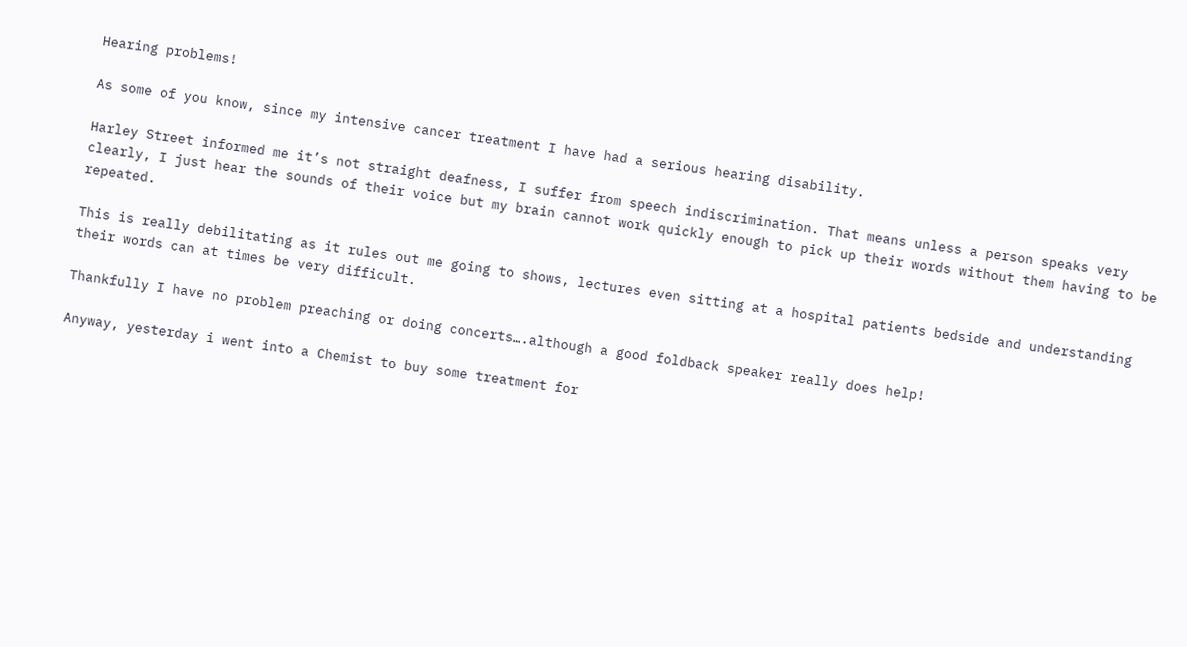Hearing problems!

As some of you know, since my intensive cancer treatment I have had a serious hearing disability.

Harley Street informed me it’s not straight deafness, I suffer from speech indiscrimination. That means unless a person speaks very clearly, I just hear the sounds of their voice but my brain cannot work quickly enough to pick up their words without them having to be repeated.

This is really debilitating as it rules out me going to shows, lectures even sitting at a hospital patients bedside and understanding their words can at times be very difficult.

Thankfully I have no problem preaching or doing concerts….although a good foldback speaker really does help!

Anyway, yesterday i went into a Chemist to buy some treatment for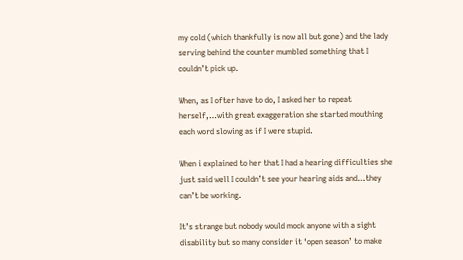my cold (which thankfully is now all but gone) and the lady serving behind the counter mumbled something that I couldn’t pick up.

When, as I ofter have to do, I asked her to repeat herself,…with great exaggeration she started mouthing each word slowing as if I were stupid.

When i explained to her that I had a hearing difficulties she just said well I couldn’t see your hearing aids and…they can’t be working.

It’s strange but nobody would mock anyone with a sight disability but so many consider it ‘open season’ to make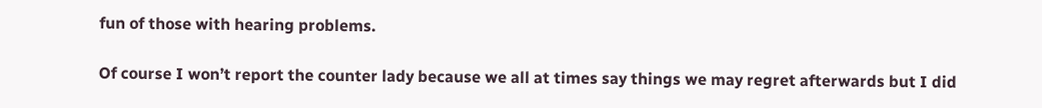fun of those with hearing problems.

Of course I won’t report the counter lady because we all at times say things we may regret afterwards but I did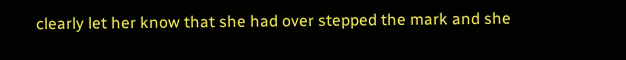clearly let her know that she had over stepped the mark and she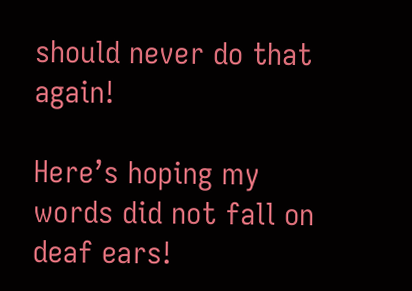should never do that again!

Here’s hoping my words did not fall on deaf ears!